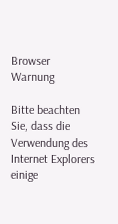Browser Warnung

Bitte beachten Sie, dass die Verwendung des Internet Explorers einige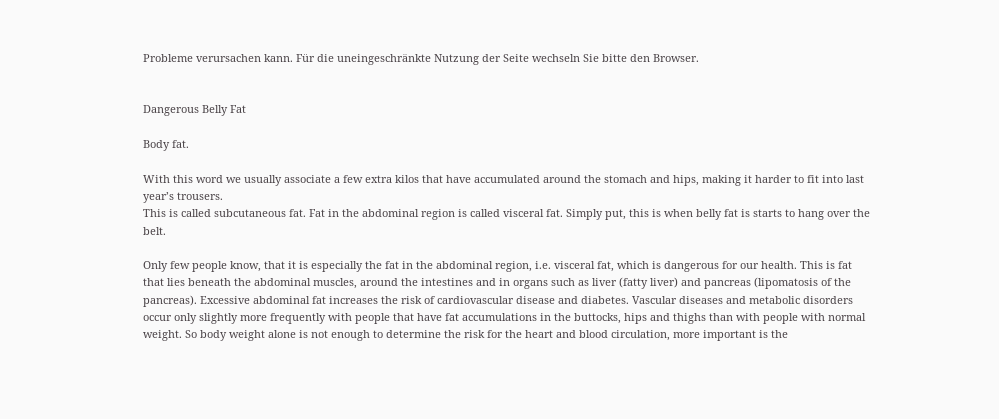Probleme verursachen kann. Für die uneingeschränkte Nutzung der Seite wechseln Sie bitte den Browser.


Dangerous Belly Fat

Body fat.

With this word we usually associate a few extra kilos that have accumulated around the stomach and hips, making it harder to fit into last year’s trousers.
This is called subcutaneous fat. Fat in the abdominal region is called visceral fat. Simply put, this is when belly fat is starts to hang over the belt.

Only few people know, that it is especially the fat in the abdominal region, i.e. visceral fat, which is dangerous for our health. This is fat that lies beneath the abdominal muscles, around the intestines and in organs such as liver (fatty liver) and pancreas (lipomatosis of the pancreas). Excessive abdominal fat increases the risk of cardiovascular disease and diabetes. Vascular diseases and metabolic disorders occur only slightly more frequently with people that have fat accumulations in the buttocks, hips and thighs than with people with normal weight. So body weight alone is not enough to determine the risk for the heart and blood circulation, more important is the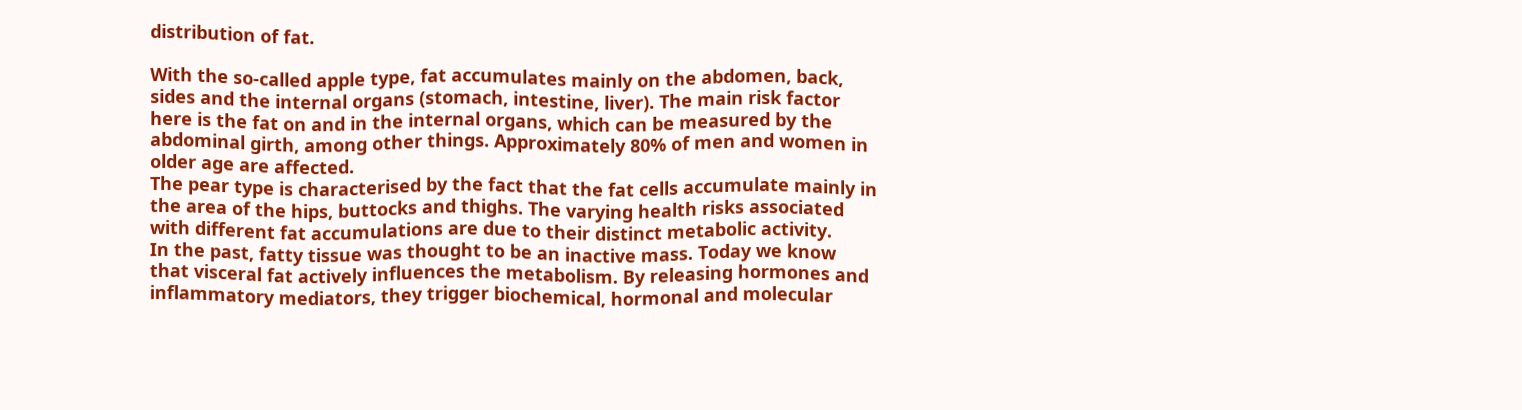distribution of fat.

With the so-called apple type, fat accumulates mainly on the abdomen, back, sides and the internal organs (stomach, intestine, liver). The main risk factor here is the fat on and in the internal organs, which can be measured by the abdominal girth, among other things. Approximately 80% of men and women in older age are affected.
The pear type is characterised by the fact that the fat cells accumulate mainly in the area of the hips, buttocks and thighs. The varying health risks associated with different fat accumulations are due to their distinct metabolic activity.
In the past, fatty tissue was thought to be an inactive mass. Today we know that visceral fat actively influences the metabolism. By releasing hormones and inflammatory mediators, they trigger biochemical, hormonal and molecular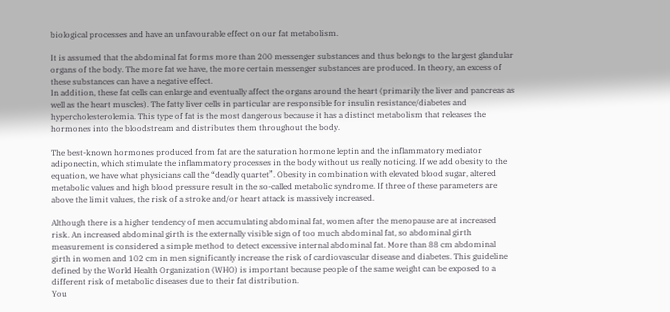biological processes and have an unfavourable effect on our fat metabolism.

It is assumed that the abdominal fat forms more than 200 messenger substances and thus belongs to the largest glandular organs of the body. The more fat we have, the more certain messenger substances are produced. In theory, an excess of these substances can have a negative effect.
In addition, these fat cells can enlarge and eventually affect the organs around the heart (primarily the liver and pancreas as well as the heart muscles). The fatty liver cells in particular are responsible for insulin resistance/diabetes and hypercholesterolemia. This type of fat is the most dangerous because it has a distinct metabolism that releases the hormones into the bloodstream and distributes them throughout the body.

The best-known hormones produced from fat are the saturation hormone leptin and the inflammatory mediator adiponectin, which stimulate the inflammatory processes in the body without us really noticing. If we add obesity to the equation, we have what physicians call the “deadly quartet”. Obesity in combination with elevated blood sugar, altered metabolic values and high blood pressure result in the so-called metabolic syndrome. If three of these parameters are above the limit values, the risk of a stroke and/or heart attack is massively increased.

Although there is a higher tendency of men accumulating abdominal fat, women after the menopause are at increased risk. An increased abdominal girth is the externally visible sign of too much abdominal fat, so abdominal girth measurement is considered a simple method to detect excessive internal abdominal fat. More than 88 cm abdominal girth in women and 102 cm in men significantly increase the risk of cardiovascular disease and diabetes. This guideline defined by the World Health Organization (WHO) is important because people of the same weight can be exposed to a different risk of metabolic diseases due to their fat distribution.
You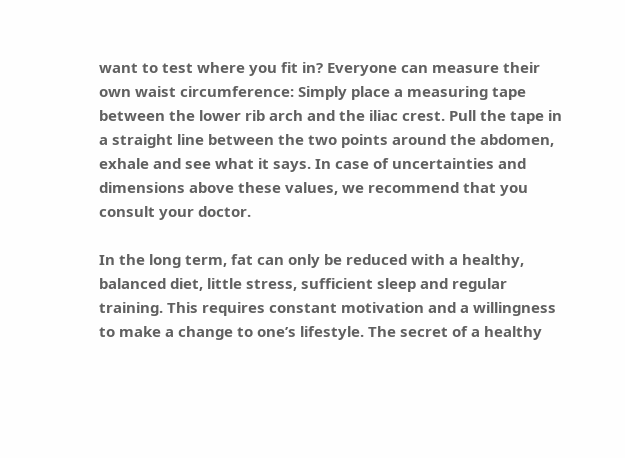want to test where you fit in? Everyone can measure their own waist circumference: Simply place a measuring tape between the lower rib arch and the iliac crest. Pull the tape in a straight line between the two points around the abdomen, exhale and see what it says. In case of uncertainties and dimensions above these values, we recommend that you consult your doctor.

In the long term, fat can only be reduced with a healthy, balanced diet, little stress, sufficient sleep and regular training. This requires constant motivation and a willingness to make a change to one’s lifestyle. The secret of a healthy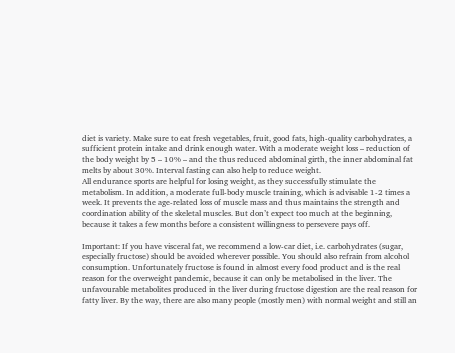diet is variety. Make sure to eat fresh vegetables, fruit, good fats, high-quality carbohydrates, a sufficient protein intake and drink enough water. With a moderate weight loss – reduction of the body weight by 5 – 10% – and the thus reduced abdominal girth, the inner abdominal fat melts by about 30%. Interval fasting can also help to reduce weight.
All endurance sports are helpful for losing weight, as they successfully stimulate the metabolism. In addition, a moderate full-body muscle training, which is advisable 1-2 times a week. It prevents the age-related loss of muscle mass and thus maintains the strength and coordination ability of the skeletal muscles. But don’t expect too much at the beginning, because it takes a few months before a consistent willingness to persevere pays off.

Important: If you have visceral fat, we recommend a low-car diet, i.e. carbohydrates (sugar, especially fructose) should be avoided wherever possible. You should also refrain from alcohol consumption. Unfortunately fructose is found in almost every food product and is the real reason for the overweight pandemic, because it can only be metabolised in the liver. The unfavourable metabolites produced in the liver during fructose digestion are the real reason for fatty liver. By the way, there are also many people (mostly men) with normal weight and still an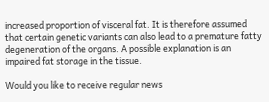increased proportion of visceral fat. It is therefore assumed that certain genetic variants can also lead to a premature fatty degeneration of the organs. A possible explanation is an impaired fat storage in the tissue.

Would you like to receive regular news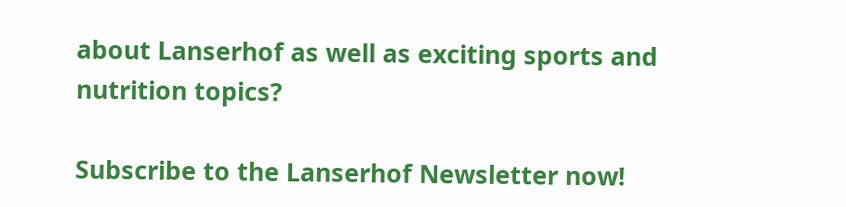about Lanserhof as well as exciting sports and nutrition topics?

Subscribe to the Lanserhof Newsletter now!